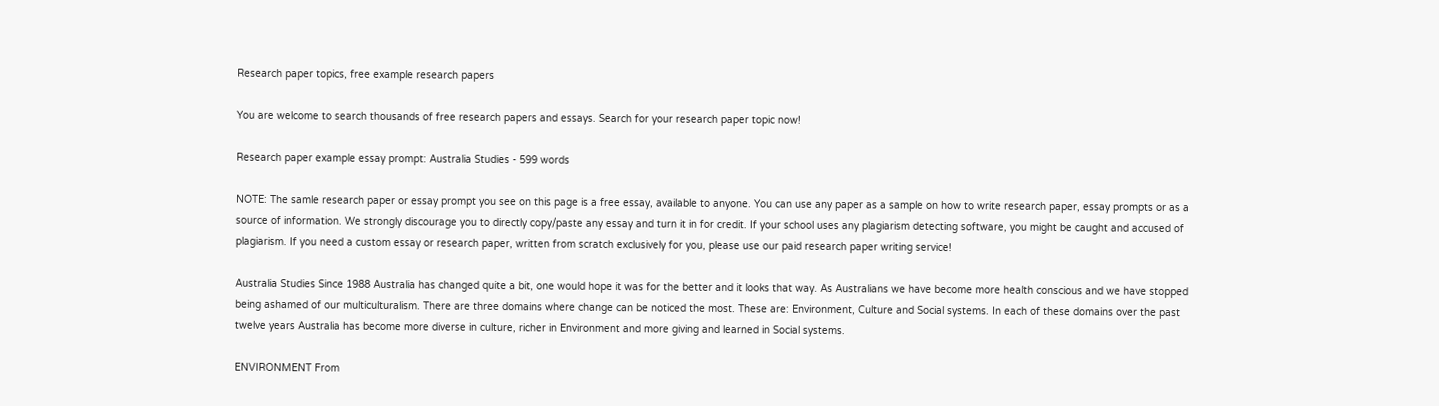Research paper topics, free example research papers

You are welcome to search thousands of free research papers and essays. Search for your research paper topic now!

Research paper example essay prompt: Australia Studies - 599 words

NOTE: The samle research paper or essay prompt you see on this page is a free essay, available to anyone. You can use any paper as a sample on how to write research paper, essay prompts or as a source of information. We strongly discourage you to directly copy/paste any essay and turn it in for credit. If your school uses any plagiarism detecting software, you might be caught and accused of plagiarism. If you need a custom essay or research paper, written from scratch exclusively for you, please use our paid research paper writing service!

Australia Studies Since 1988 Australia has changed quite a bit, one would hope it was for the better and it looks that way. As Australians we have become more health conscious and we have stopped being ashamed of our multiculturalism. There are three domains where change can be noticed the most. These are: Environment, Culture and Social systems. In each of these domains over the past twelve years Australia has become more diverse in culture, richer in Environment and more giving and learned in Social systems.

ENVIRONMENT From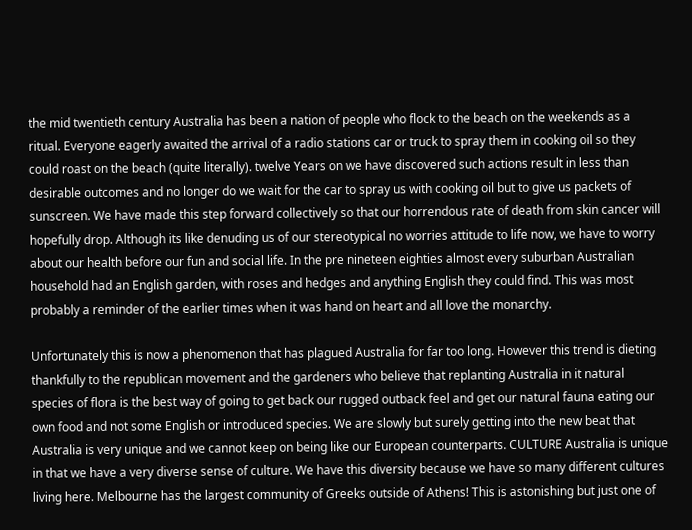the mid twentieth century Australia has been a nation of people who flock to the beach on the weekends as a ritual. Everyone eagerly awaited the arrival of a radio stations car or truck to spray them in cooking oil so they could roast on the beach (quite literally). twelve Years on we have discovered such actions result in less than desirable outcomes and no longer do we wait for the car to spray us with cooking oil but to give us packets of sunscreen. We have made this step forward collectively so that our horrendous rate of death from skin cancer will hopefully drop. Although its like denuding us of our stereotypical no worries attitude to life now, we have to worry about our health before our fun and social life. In the pre nineteen eighties almost every suburban Australian household had an English garden, with roses and hedges and anything English they could find. This was most probably a reminder of the earlier times when it was hand on heart and all love the monarchy.

Unfortunately this is now a phenomenon that has plagued Australia for far too long. However this trend is dieting thankfully to the republican movement and the gardeners who believe that replanting Australia in it natural species of flora is the best way of going to get back our rugged outback feel and get our natural fauna eating our own food and not some English or introduced species. We are slowly but surely getting into the new beat that Australia is very unique and we cannot keep on being like our European counterparts. CULTURE Australia is unique in that we have a very diverse sense of culture. We have this diversity because we have so many different cultures living here. Melbourne has the largest community of Greeks outside of Athens! This is astonishing but just one of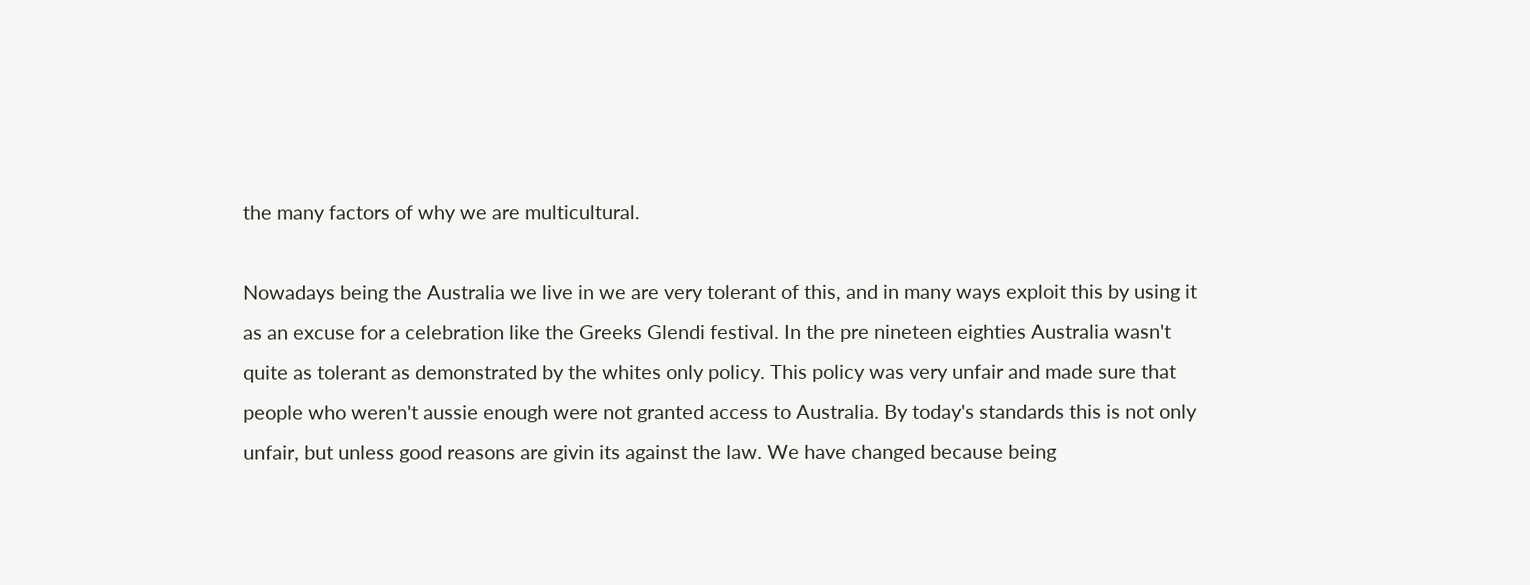the many factors of why we are multicultural.

Nowadays being the Australia we live in we are very tolerant of this, and in many ways exploit this by using it as an excuse for a celebration like the Greeks Glendi festival. In the pre nineteen eighties Australia wasn't quite as tolerant as demonstrated by the whites only policy. This policy was very unfair and made sure that people who weren't aussie enough were not granted access to Australia. By today's standards this is not only unfair, but unless good reasons are givin its against the law. We have changed because being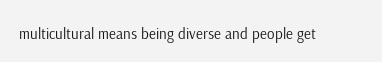multicultural means being diverse and people get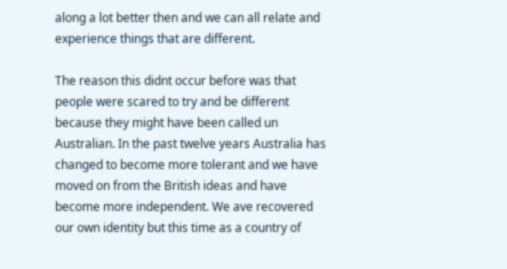along a lot better then and we can all relate and experience things that are different.

The reason this didnt occur before was that people were scared to try and be different because they might have been called un Australian. In the past twelve years Australia has changed to become more tolerant and we have moved on from the British ideas and have become more independent. We ave recovered our own identity but this time as a country of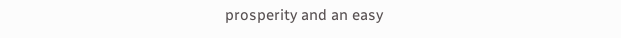prosperity and an easy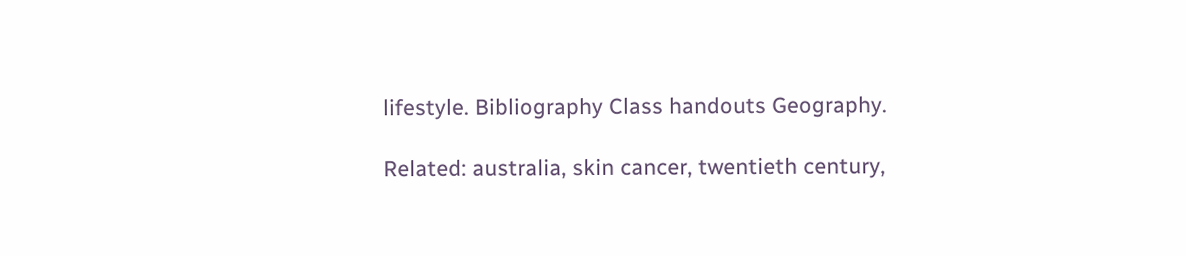lifestyle. Bibliography Class handouts Geography.

Related: australia, skin cancer, twentieth century,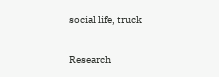social life, truck

Research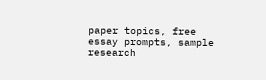paper topics, free essay prompts, sample research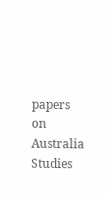papers on Australia Studies